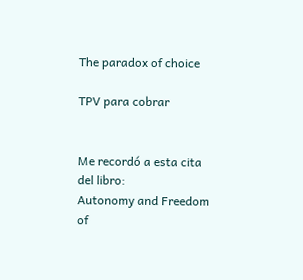The paradox of choice

TPV para cobrar


Me recordó a esta cita del libro:
Autonomy and Freedom of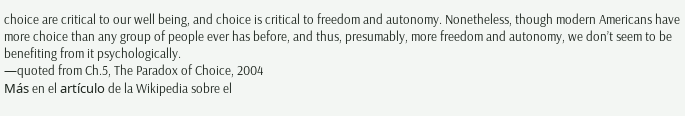choice are critical to our well being, and choice is critical to freedom and autonomy. Nonetheless, though modern Americans have more choice than any group of people ever has before, and thus, presumably, more freedom and autonomy, we don’t seem to be benefiting from it psychologically.
—quoted from Ch.5, The Paradox of Choice, 2004
Más en el artículo de la Wikipedia sobre el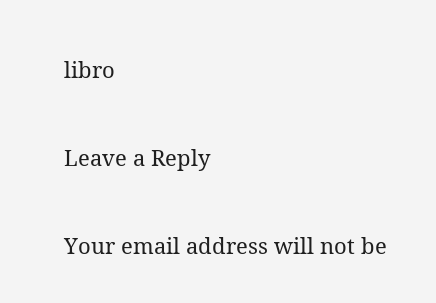libro

Leave a Reply

Your email address will not be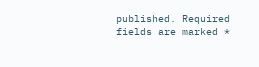published. Required fields are marked *